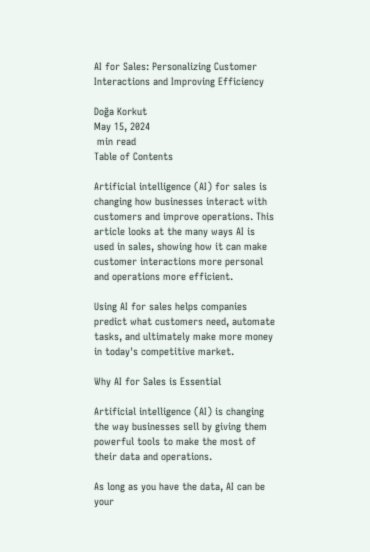AI for Sales: Personalizing Customer Interactions and Improving Efficiency

Doğa Korkut
May 15, 2024
 min read
Table of Contents

Artificial intelligence (AI) for sales is changing how businesses interact with customers and improve operations. This article looks at the many ways AI is used in sales, showing how it can make customer interactions more personal and operations more efficient.

Using AI for sales helps companies predict what customers need, automate tasks, and ultimately make more money in today's competitive market.

Why AI for Sales is Essential

Artificial intelligence (AI) is changing the way businesses sell by giving them powerful tools to make the most of their data and operations.

As long as you have the data, AI can be your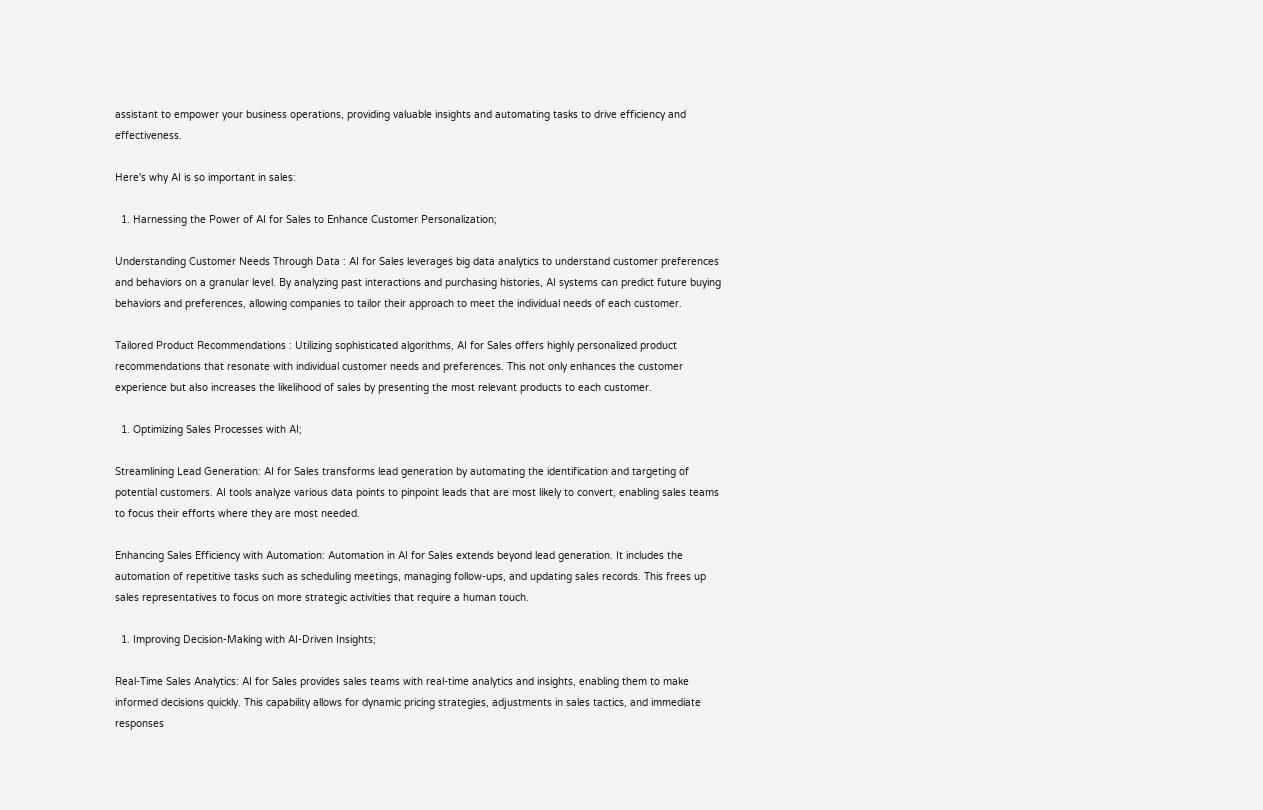assistant to empower your business operations, providing valuable insights and automating tasks to drive efficiency and effectiveness.

Here's why AI is so important in sales:

  1. Harnessing the Power of AI for Sales to Enhance Customer Personalization;

Understanding Customer Needs Through Data : AI for Sales leverages big data analytics to understand customer preferences and behaviors on a granular level. By analyzing past interactions and purchasing histories, AI systems can predict future buying behaviors and preferences, allowing companies to tailor their approach to meet the individual needs of each customer.

Tailored Product Recommendations : Utilizing sophisticated algorithms, AI for Sales offers highly personalized product recommendations that resonate with individual customer needs and preferences. This not only enhances the customer experience but also increases the likelihood of sales by presenting the most relevant products to each customer.

  1. Optimizing Sales Processes with AI;

Streamlining Lead Generation: AI for Sales transforms lead generation by automating the identification and targeting of potential customers. AI tools analyze various data points to pinpoint leads that are most likely to convert, enabling sales teams to focus their efforts where they are most needed.

Enhancing Sales Efficiency with Automation: Automation in AI for Sales extends beyond lead generation. It includes the automation of repetitive tasks such as scheduling meetings, managing follow-ups, and updating sales records. This frees up sales representatives to focus on more strategic activities that require a human touch.

  1. Improving Decision-Making with AI-Driven Insights;

Real-Time Sales Analytics: AI for Sales provides sales teams with real-time analytics and insights, enabling them to make informed decisions quickly. This capability allows for dynamic pricing strategies, adjustments in sales tactics, and immediate responses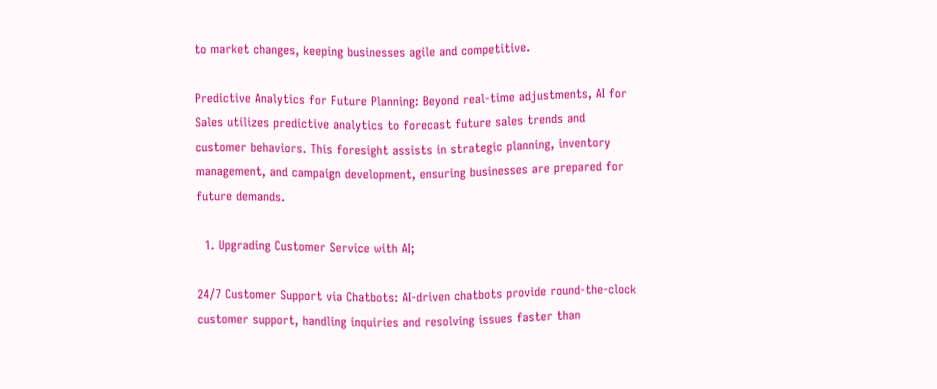to market changes, keeping businesses agile and competitive.

Predictive Analytics for Future Planning: Beyond real-time adjustments, AI for Sales utilizes predictive analytics to forecast future sales trends and customer behaviors. This foresight assists in strategic planning, inventory management, and campaign development, ensuring businesses are prepared for future demands.

  1. Upgrading Customer Service with AI;

24/7 Customer Support via Chatbots: AI-driven chatbots provide round-the-clock customer support, handling inquiries and resolving issues faster than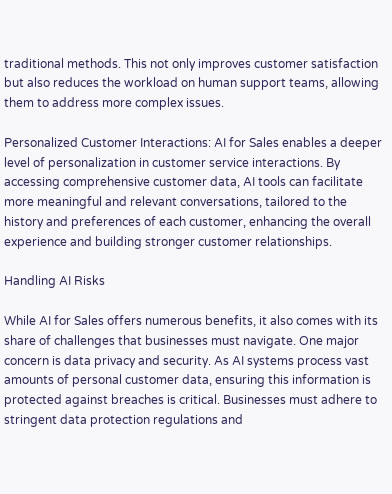traditional methods. This not only improves customer satisfaction but also reduces the workload on human support teams, allowing them to address more complex issues.

Personalized Customer Interactions: AI for Sales enables a deeper level of personalization in customer service interactions. By accessing comprehensive customer data, AI tools can facilitate more meaningful and relevant conversations, tailored to the history and preferences of each customer, enhancing the overall experience and building stronger customer relationships.

Handling AI Risks

While AI for Sales offers numerous benefits, it also comes with its share of challenges that businesses must navigate. One major concern is data privacy and security. As AI systems process vast amounts of personal customer data, ensuring this information is protected against breaches is critical. Businesses must adhere to stringent data protection regulations and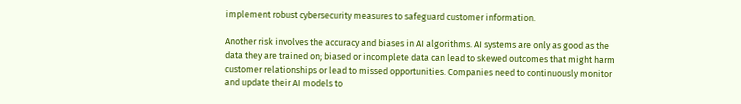implement robust cybersecurity measures to safeguard customer information.

Another risk involves the accuracy and biases in AI algorithms. AI systems are only as good as the data they are trained on; biased or incomplete data can lead to skewed outcomes that might harm customer relationships or lead to missed opportunities. Companies need to continuously monitor and update their AI models to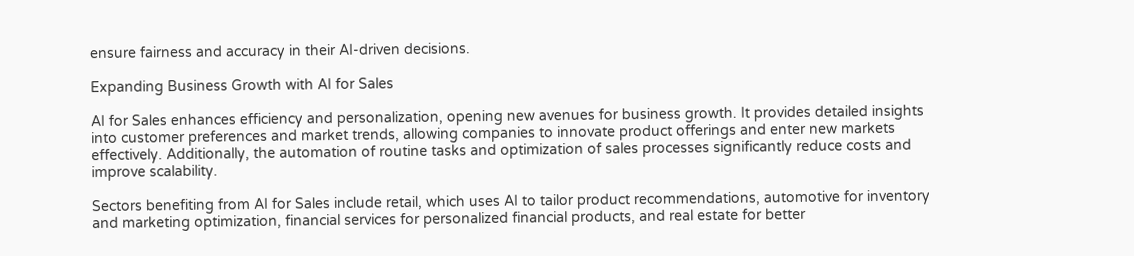ensure fairness and accuracy in their AI-driven decisions.

Expanding Business Growth with AI for Sales

AI for Sales enhances efficiency and personalization, opening new avenues for business growth. It provides detailed insights into customer preferences and market trends, allowing companies to innovate product offerings and enter new markets effectively. Additionally, the automation of routine tasks and optimization of sales processes significantly reduce costs and improve scalability.

Sectors benefiting from AI for Sales include retail, which uses AI to tailor product recommendations, automotive for inventory and marketing optimization, financial services for personalized financial products, and real estate for better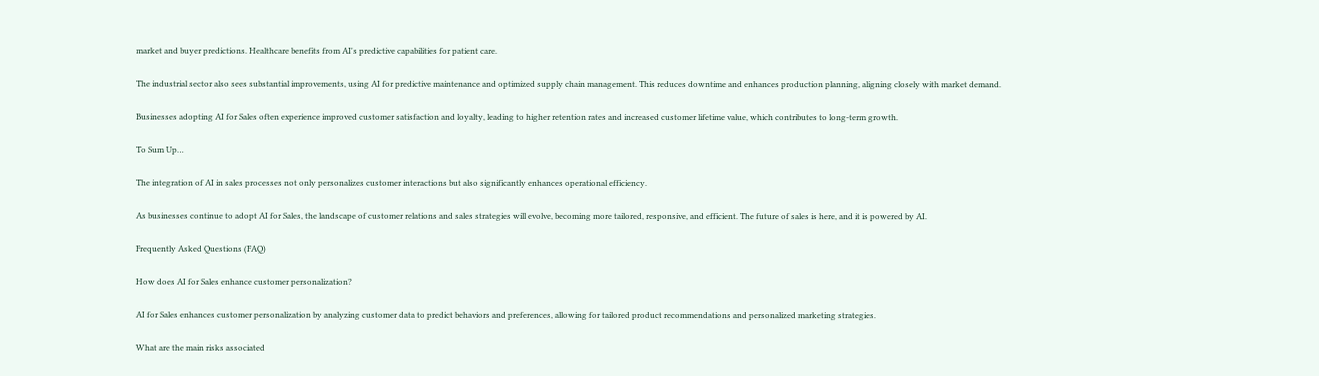market and buyer predictions. Healthcare benefits from AI's predictive capabilities for patient care.

The industrial sector also sees substantial improvements, using AI for predictive maintenance and optimized supply chain management. This reduces downtime and enhances production planning, aligning closely with market demand.

Businesses adopting AI for Sales often experience improved customer satisfaction and loyalty, leading to higher retention rates and increased customer lifetime value, which contributes to long-term growth.

To Sum Up…

The integration of AI in sales processes not only personalizes customer interactions but also significantly enhances operational efficiency.

As businesses continue to adopt AI for Sales, the landscape of customer relations and sales strategies will evolve, becoming more tailored, responsive, and efficient. The future of sales is here, and it is powered by AI.

Frequently Asked Questions (FAQ)

How does AI for Sales enhance customer personalization?

AI for Sales enhances customer personalization by analyzing customer data to predict behaviors and preferences, allowing for tailored product recommendations and personalized marketing strategies.

What are the main risks associated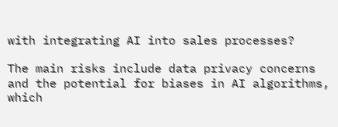with integrating AI into sales processes?

The main risks include data privacy concerns and the potential for biases in AI algorithms, which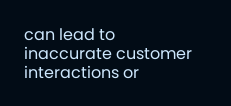can lead to inaccurate customer interactions or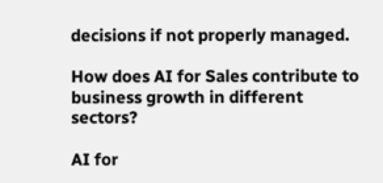decisions if not properly managed.

How does AI for Sales contribute to business growth in different sectors?

AI for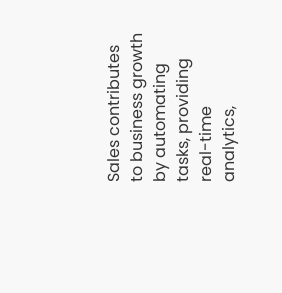Sales contributes to business growth by automating tasks, providing real-time analytics,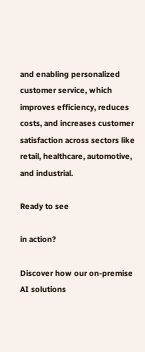and enabling personalized customer service, which improves efficiency, reduces costs, and increases customer satisfaction across sectors like retail, healthcare, automotive, and industrial.

Ready to see

in action?

Discover how our on-premise AI solutions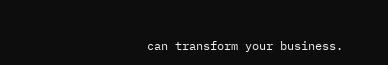can transform your business.